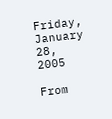Friday, January 28, 2005

From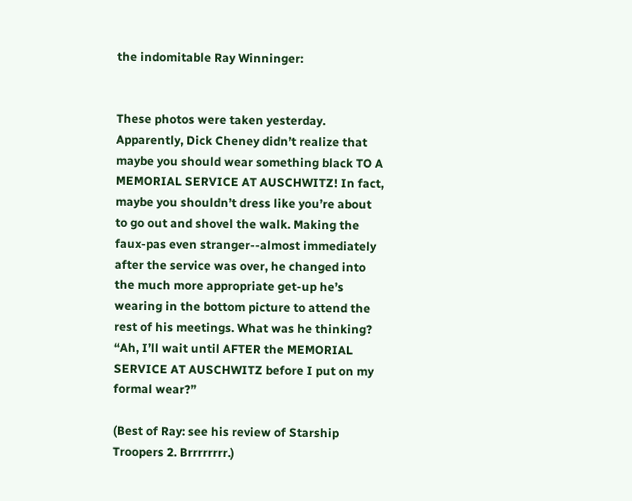the indomitable Ray Winninger:


These photos were taken yesterday. Apparently, Dick Cheney didn’t realize that maybe you should wear something black TO A MEMORIAL SERVICE AT AUSCHWITZ! In fact, maybe you shouldn’t dress like you’re about to go out and shovel the walk. Making the faux-pas even stranger--almost immediately after the service was over, he changed into the much more appropriate get-up he’s wearing in the bottom picture to attend the rest of his meetings. What was he thinking? “Ah, I’ll wait until AFTER the MEMORIAL SERVICE AT AUSCHWITZ before I put on my formal wear?”

(Best of Ray: see his review of Starship Troopers 2. Brrrrrrrr.)